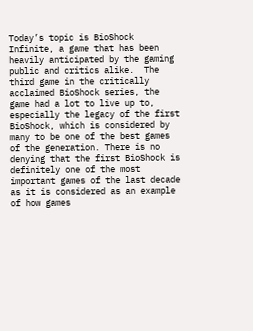Today’s topic is BioShock Infinite, a game that has been heavily anticipated by the gaming public and critics alike.  The third game in the critically acclaimed BioShock series, the game had a lot to live up to, especially the legacy of the first BioShock, which is considered by many to be one of the best games of the generation. There is no denying that the first BioShock is definitely one of the most important games of the last decade as it is considered as an example of how games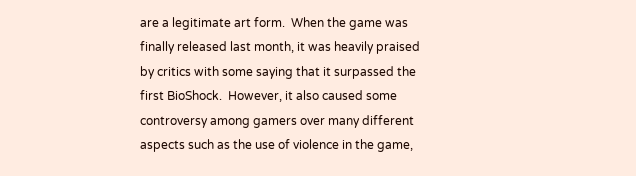are a legitimate art form.  When the game was finally released last month, it was heavily praised by critics with some saying that it surpassed the first BioShock.  However, it also caused some controversy among gamers over many different aspects such as the use of violence in the game,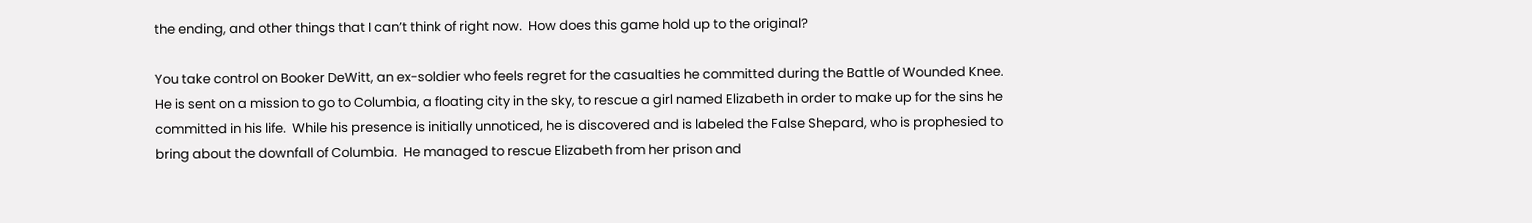the ending, and other things that I can’t think of right now.  How does this game hold up to the original?

You take control on Booker DeWitt, an ex-soldier who feels regret for the casualties he committed during the Battle of Wounded Knee.  He is sent on a mission to go to Columbia, a floating city in the sky, to rescue a girl named Elizabeth in order to make up for the sins he committed in his life.  While his presence is initially unnoticed, he is discovered and is labeled the False Shepard, who is prophesied to bring about the downfall of Columbia.  He managed to rescue Elizabeth from her prison and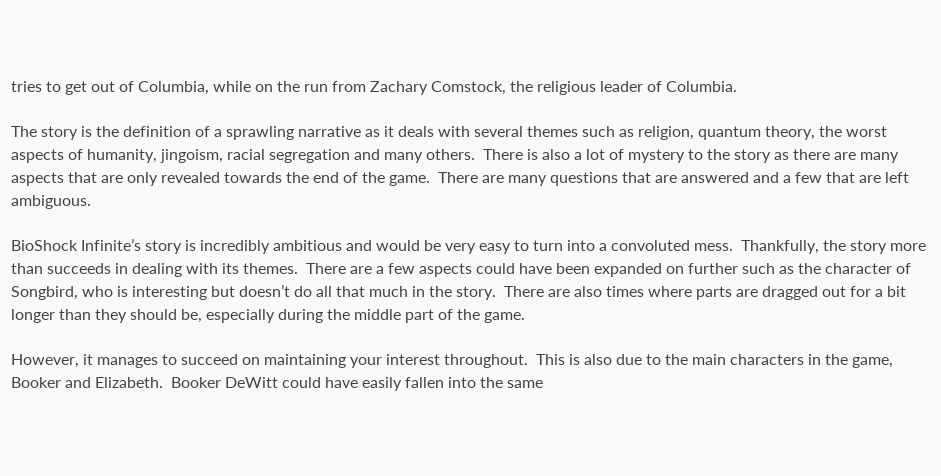tries to get out of Columbia, while on the run from Zachary Comstock, the religious leader of Columbia.

The story is the definition of a sprawling narrative as it deals with several themes such as religion, quantum theory, the worst aspects of humanity, jingoism, racial segregation and many others.  There is also a lot of mystery to the story as there are many aspects that are only revealed towards the end of the game.  There are many questions that are answered and a few that are left ambiguous.

BioShock Infinite’s story is incredibly ambitious and would be very easy to turn into a convoluted mess.  Thankfully, the story more than succeeds in dealing with its themes.  There are a few aspects could have been expanded on further such as the character of Songbird, who is interesting but doesn’t do all that much in the story.  There are also times where parts are dragged out for a bit longer than they should be, especially during the middle part of the game.

However, it manages to succeed on maintaining your interest throughout.  This is also due to the main characters in the game, Booker and Elizabeth.  Booker DeWitt could have easily fallen into the same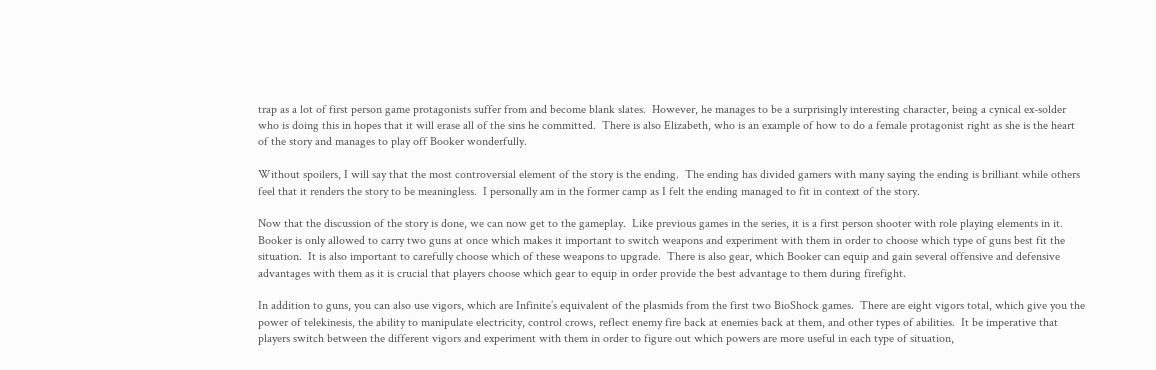trap as a lot of first person game protagonists suffer from and become blank slates.  However, he manages to be a surprisingly interesting character, being a cynical ex-solder who is doing this in hopes that it will erase all of the sins he committed.  There is also Elizabeth, who is an example of how to do a female protagonist right as she is the heart of the story and manages to play off Booker wonderfully.

Without spoilers, I will say that the most controversial element of the story is the ending.  The ending has divided gamers with many saying the ending is brilliant while others feel that it renders the story to be meaningless.  I personally am in the former camp as I felt the ending managed to fit in context of the story.

Now that the discussion of the story is done, we can now get to the gameplay.  Like previous games in the series, it is a first person shooter with role playing elements in it.  Booker is only allowed to carry two guns at once which makes it important to switch weapons and experiment with them in order to choose which type of guns best fit the situation.  It is also important to carefully choose which of these weapons to upgrade.  There is also gear, which Booker can equip and gain several offensive and defensive advantages with them as it is crucial that players choose which gear to equip in order provide the best advantage to them during firefight.

In addition to guns, you can also use vigors, which are Infinite’s equivalent of the plasmids from the first two BioShock games.  There are eight vigors total, which give you the power of telekinesis, the ability to manipulate electricity, control crows, reflect enemy fire back at enemies back at them, and other types of abilities.  It be imperative that players switch between the different vigors and experiment with them in order to figure out which powers are more useful in each type of situation,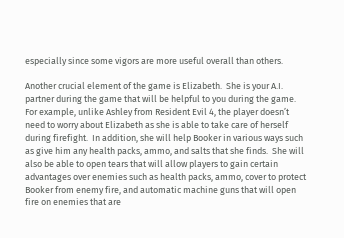especially since some vigors are more useful overall than others.

Another crucial element of the game is Elizabeth.  She is your A.I. partner during the game that will be helpful to you during the game.  For example, unlike Ashley from Resident Evil 4, the player doesn’t need to worry about Elizabeth as she is able to take care of herself during firefight.  In addition, she will help Booker in various ways such as give him any health packs, ammo, and salts that she finds.  She will also be able to open tears that will allow players to gain certain advantages over enemies such as health packs, ammo, cover to protect Booker from enemy fire, and automatic machine guns that will open fire on enemies that are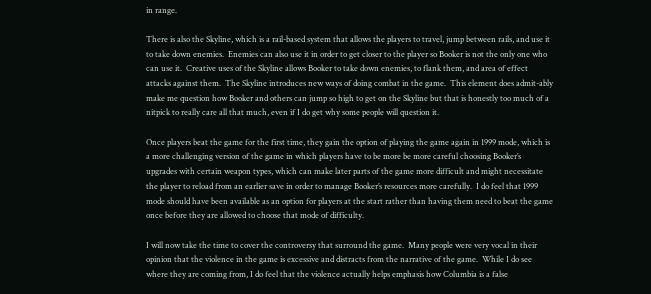in range.

There is also the Skyline, which is a rail-based system that allows the players to travel, jump between rails, and use it to take down enemies.  Enemies can also use it in order to get closer to the player so Booker is not the only one who can use it.  Creative uses of the Skyline allows Booker to take down enemies, to flank them, and area of effect attacks against them.  The Skyline introduces new ways of doing combat in the game.  This element does admit-ably make me question how Booker and others can jump so high to get on the Skyline but that is honestly too much of a nitpick to really care all that much, even if I do get why some people will question it.

Once players beat the game for the first time, they gain the option of playing the game again in 1999 mode, which is a more challenging version of the game in which players have to be more be more careful choosing Booker’s upgrades with certain weapon types, which can make later parts of the game more difficult and might necessitate the player to reload from an earlier save in order to manage Booker’s resources more carefully.  I do feel that 1999 mode should have been available as an option for players at the start rather than having them need to beat the game once before they are allowed to choose that mode of difficulty.

I will now take the time to cover the controversy that surround the game.  Many people were very vocal in their opinion that the violence in the game is excessive and distracts from the narrative of the game.  While I do see where they are coming from, I do feel that the violence actually helps emphasis how Columbia is a false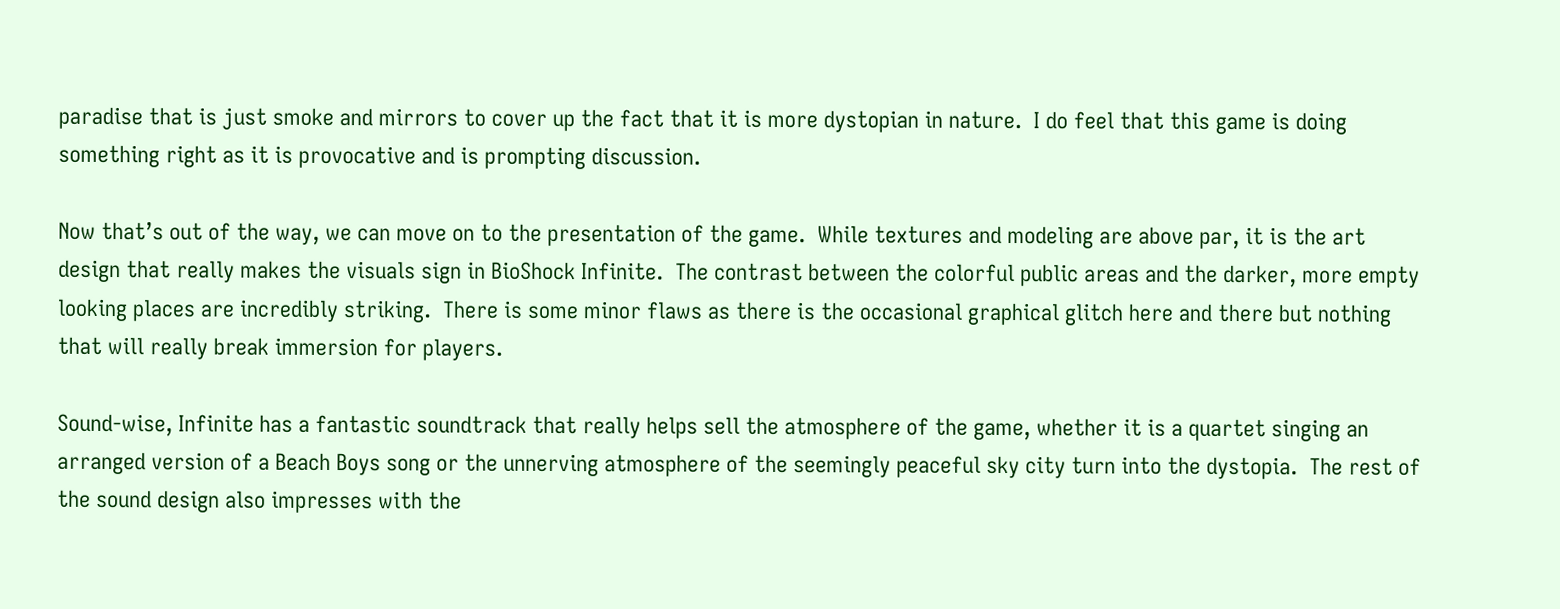paradise that is just smoke and mirrors to cover up the fact that it is more dystopian in nature.  I do feel that this game is doing something right as it is provocative and is prompting discussion.

Now that’s out of the way, we can move on to the presentation of the game.  While textures and modeling are above par, it is the art design that really makes the visuals sign in BioShock Infinite.  The contrast between the colorful public areas and the darker, more empty looking places are incredibly striking.  There is some minor flaws as there is the occasional graphical glitch here and there but nothing that will really break immersion for players.

Sound-wise, Infinite has a fantastic soundtrack that really helps sell the atmosphere of the game, whether it is a quartet singing an arranged version of a Beach Boys song or the unnerving atmosphere of the seemingly peaceful sky city turn into the dystopia.  The rest of the sound design also impresses with the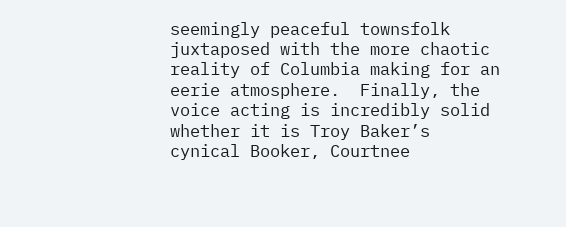seemingly peaceful townsfolk juxtaposed with the more chaotic reality of Columbia making for an eerie atmosphere.  Finally, the voice acting is incredibly solid whether it is Troy Baker’s cynical Booker, Courtnee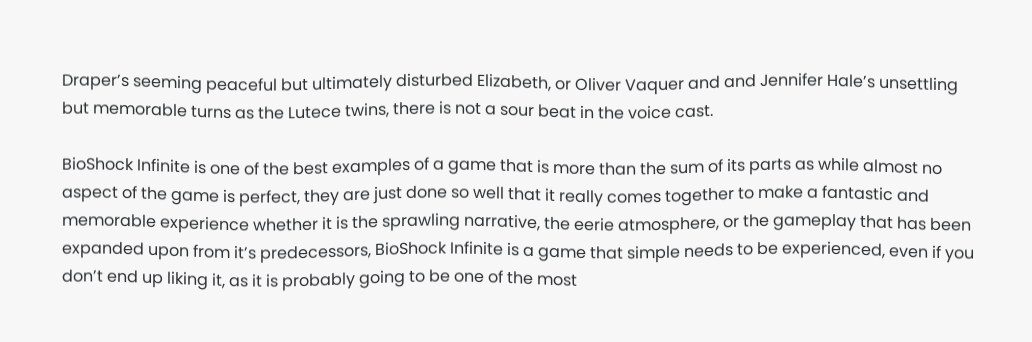Draper’s seeming peaceful but ultimately disturbed Elizabeth, or Oliver Vaquer and and Jennifer Hale’s unsettling but memorable turns as the Lutece twins, there is not a sour beat in the voice cast.

BioShock Infinite is one of the best examples of a game that is more than the sum of its parts as while almost no aspect of the game is perfect, they are just done so well that it really comes together to make a fantastic and memorable experience whether it is the sprawling narrative, the eerie atmosphere, or the gameplay that has been expanded upon from it’s predecessors, BioShock Infinite is a game that simple needs to be experienced, even if you don’t end up liking it, as it is probably going to be one of the most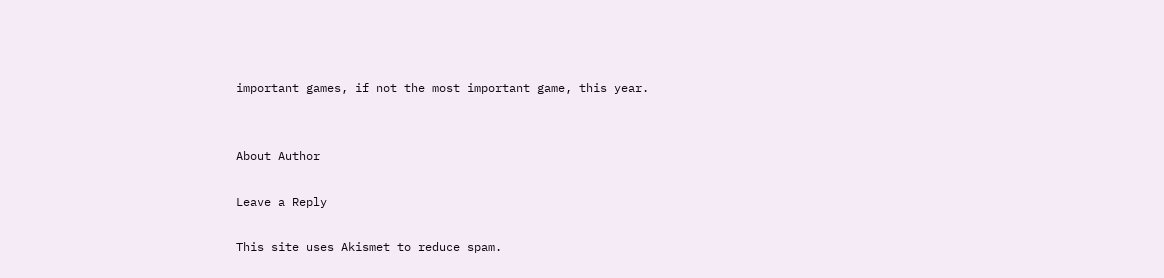important games, if not the most important game, this year.


About Author

Leave a Reply

This site uses Akismet to reduce spam.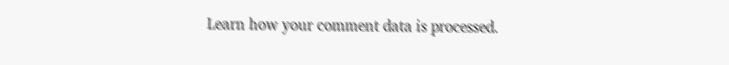Learn how your comment data is processed.